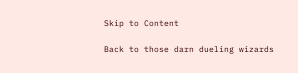Skip to Content

Back to those darn dueling wizards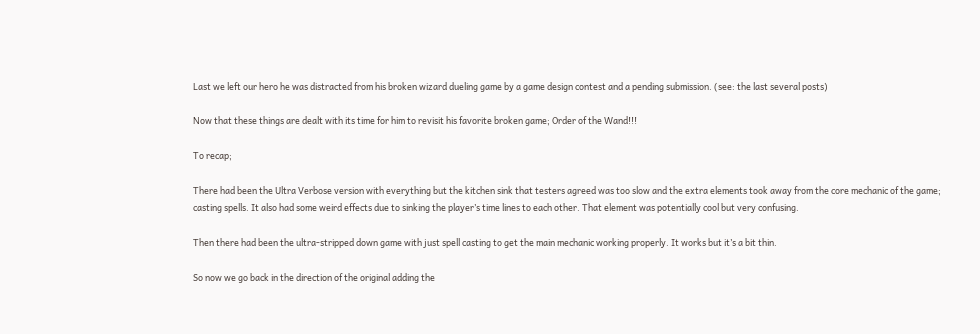Last we left our hero he was distracted from his broken wizard dueling game by a game design contest and a pending submission. (see: the last several posts)

Now that these things are dealt with its time for him to revisit his favorite broken game; Order of the Wand!!!

To recap;

There had been the Ultra Verbose version with everything but the kitchen sink that testers agreed was too slow and the extra elements took away from the core mechanic of the game; casting spells. It also had some weird effects due to sinking the player’s time lines to each other. That element was potentially cool but very confusing.

Then there had been the ultra-stripped down game with just spell casting to get the main mechanic working properly. It works but it’s a bit thin.

So now we go back in the direction of the original adding the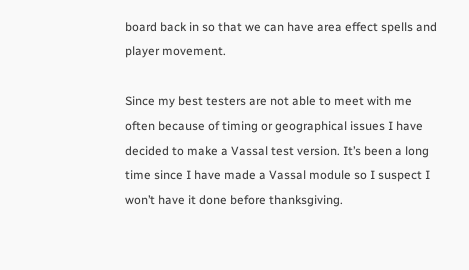board back in so that we can have area effect spells and player movement.

Since my best testers are not able to meet with me often because of timing or geographical issues I have decided to make a Vassal test version. It’s been a long time since I have made a Vassal module so I suspect I won’t have it done before thanksgiving.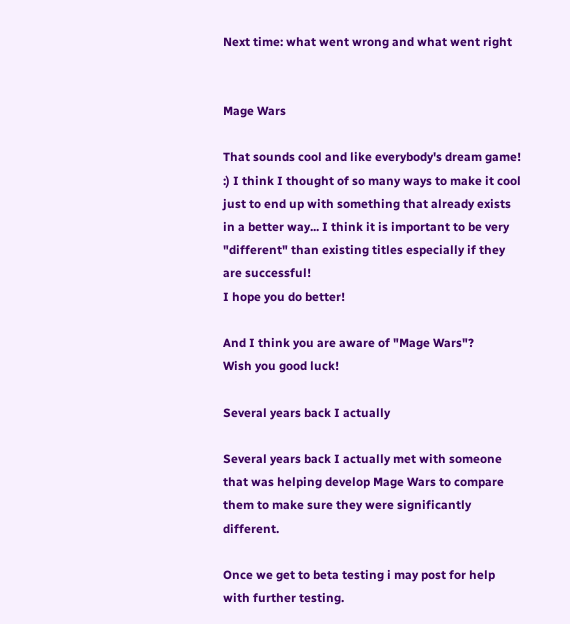Next time: what went wrong and what went right


Mage Wars

That sounds cool and like everybody's dream game! :) I think I thought of so many ways to make it cool just to end up with something that already exists in a better way... I think it is important to be very "different" than existing titles especially if they are successful!
I hope you do better!

And I think you are aware of "Mage Wars"?
Wish you good luck!

Several years back I actually

Several years back I actually met with someone that was helping develop Mage Wars to compare them to make sure they were significantly different.

Once we get to beta testing i may post for help with further testing.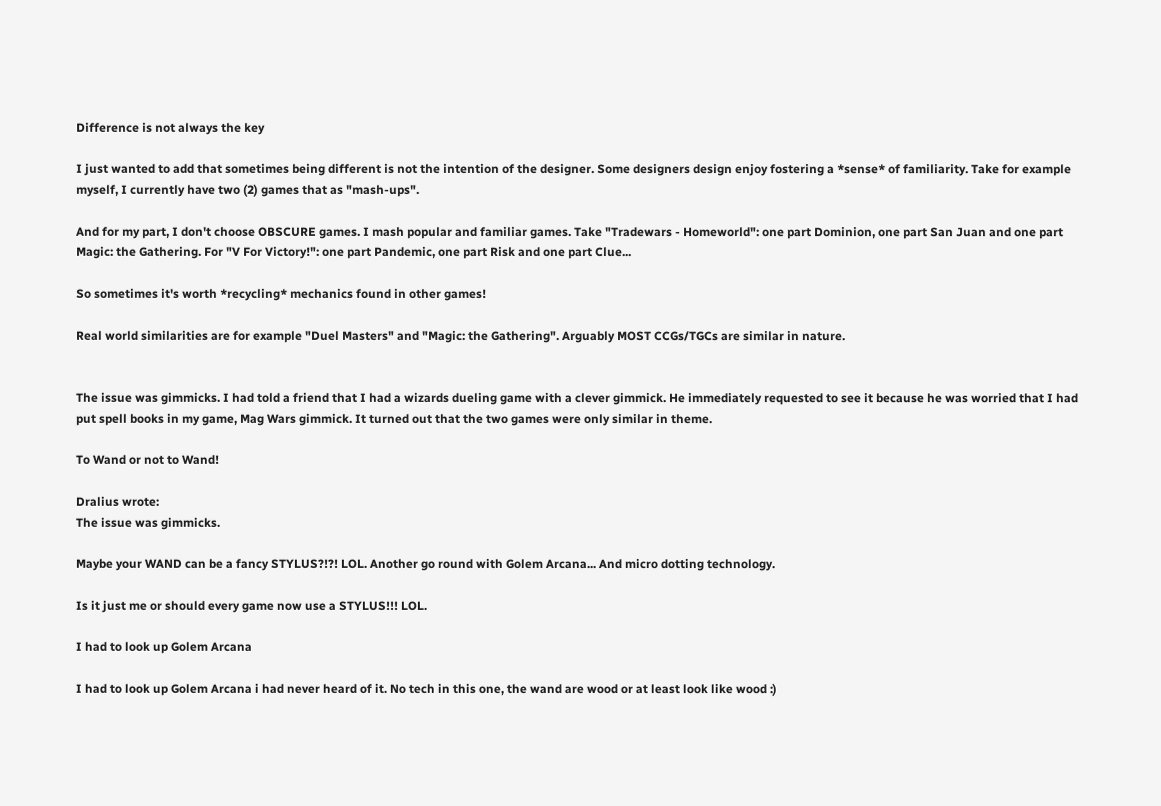Difference is not always the key

I just wanted to add that sometimes being different is not the intention of the designer. Some designers design enjoy fostering a *sense* of familiarity. Take for example myself, I currently have two (2) games that as "mash-ups".

And for my part, I don't choose OBSCURE games. I mash popular and familiar games. Take "Tradewars - Homeworld": one part Dominion, one part San Juan and one part Magic: the Gathering. For "V For Victory!": one part Pandemic, one part Risk and one part Clue...

So sometimes it's worth *recycling* mechanics found in other games!

Real world similarities are for example "Duel Masters" and "Magic: the Gathering". Arguably MOST CCGs/TGCs are similar in nature.


The issue was gimmicks. I had told a friend that I had a wizards dueling game with a clever gimmick. He immediately requested to see it because he was worried that I had put spell books in my game, Mag Wars gimmick. It turned out that the two games were only similar in theme.

To Wand or not to Wand!

Dralius wrote:
The issue was gimmicks.

Maybe your WAND can be a fancy STYLUS?!?! LOL. Another go round with Golem Arcana... And micro dotting technology.

Is it just me or should every game now use a STYLUS!!! LOL.

I had to look up Golem Arcana

I had to look up Golem Arcana i had never heard of it. No tech in this one, the wand are wood or at least look like wood :)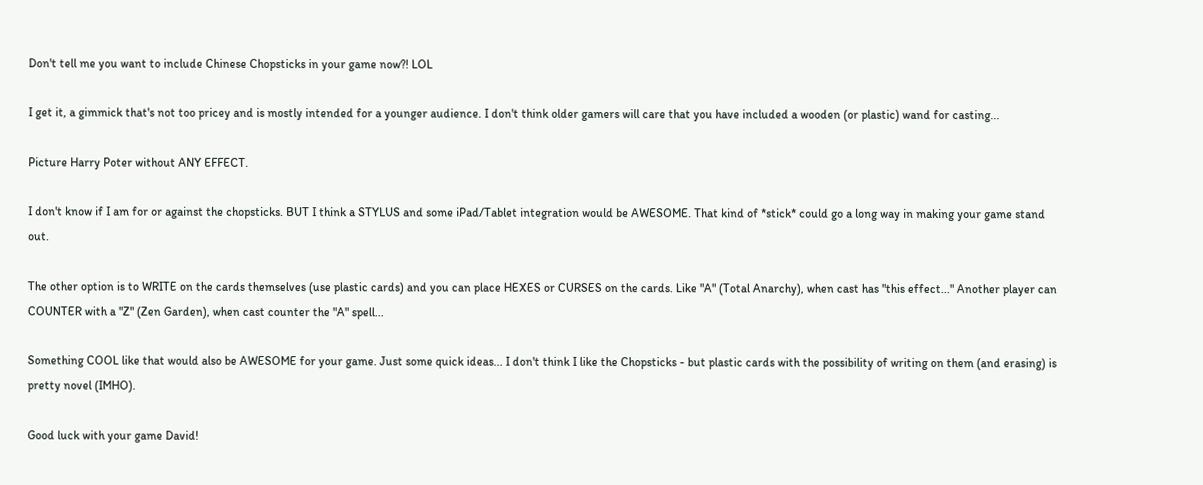Don't tell me you want to include Chinese Chopsticks in your game now?! LOL

I get it, a gimmick that's not too pricey and is mostly intended for a younger audience. I don't think older gamers will care that you have included a wooden (or plastic) wand for casting...

Picture Harry Poter without ANY EFFECT.

I don't know if I am for or against the chopsticks. BUT I think a STYLUS and some iPad/Tablet integration would be AWESOME. That kind of *stick* could go a long way in making your game stand out.

The other option is to WRITE on the cards themselves (use plastic cards) and you can place HEXES or CURSES on the cards. Like "A" (Total Anarchy), when cast has "this effect..." Another player can COUNTER with a "Z" (Zen Garden), when cast counter the "A" spell...

Something COOL like that would also be AWESOME for your game. Just some quick ideas... I don't think I like the Chopsticks - but plastic cards with the possibility of writing on them (and erasing) is pretty novel (IMHO).

Good luck with your game David!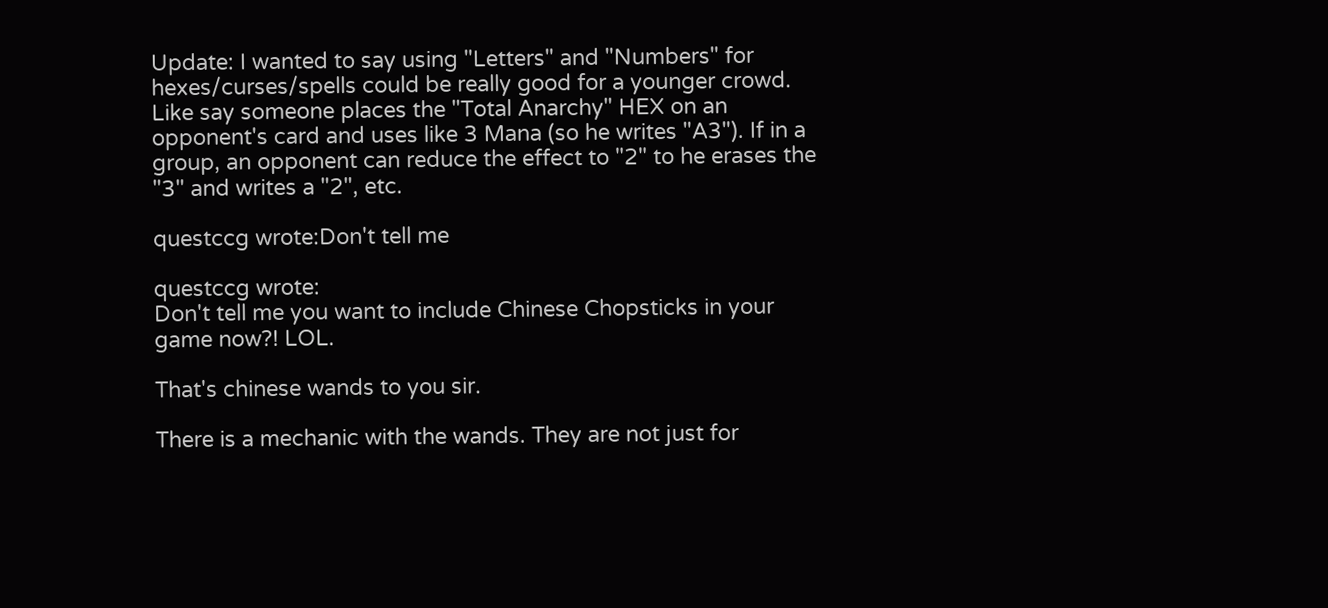Update: I wanted to say using "Letters" and "Numbers" for hexes/curses/spells could be really good for a younger crowd. Like say someone places the "Total Anarchy" HEX on an opponent's card and uses like 3 Mana (so he writes "A3"). If in a group, an opponent can reduce the effect to "2" to he erases the "3" and writes a "2", etc.

questccg wrote:Don't tell me

questccg wrote:
Don't tell me you want to include Chinese Chopsticks in your game now?! LOL.

That's chinese wands to you sir.

There is a mechanic with the wands. They are not just for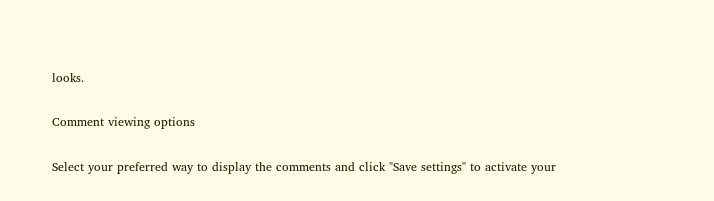looks.

Comment viewing options

Select your preferred way to display the comments and click "Save settings" to activate your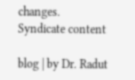changes.
Syndicate content

blog | by Dr. Radut